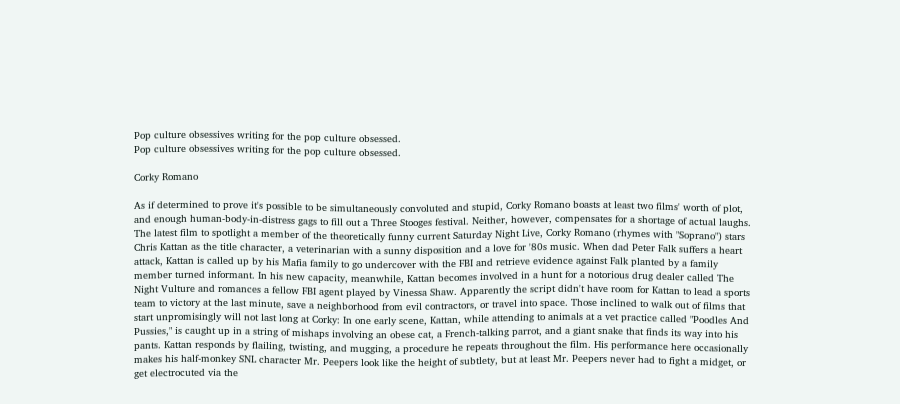Pop culture obsessives writing for the pop culture obsessed.
Pop culture obsessives writing for the pop culture obsessed.

Corky Romano

As if determined to prove it's possible to be simultaneously convoluted and stupid, Corky Romano boasts at least two films' worth of plot, and enough human-body-in-distress gags to fill out a Three Stooges festival. Neither, however, compensates for a shortage of actual laughs. The latest film to spotlight a member of the theoretically funny current Saturday Night Live, Corky Romano (rhymes with "Soprano") stars Chris Kattan as the title character, a veterinarian with a sunny disposition and a love for '80s music. When dad Peter Falk suffers a heart attack, Kattan is called up by his Mafia family to go undercover with the FBI and retrieve evidence against Falk planted by a family member turned informant. In his new capacity, meanwhile, Kattan becomes involved in a hunt for a notorious drug dealer called The Night Vulture and romances a fellow FBI agent played by Vinessa Shaw. Apparently the script didn't have room for Kattan to lead a sports team to victory at the last minute, save a neighborhood from evil contractors, or travel into space. Those inclined to walk out of films that start unpromisingly will not last long at Corky: In one early scene, Kattan, while attending to animals at a vet practice called "Poodles And Pussies," is caught up in a string of mishaps involving an obese cat, a French-talking parrot, and a giant snake that finds its way into his pants. Kattan responds by flailing, twisting, and mugging, a procedure he repeats throughout the film. His performance here occasionally makes his half-monkey SNL character Mr. Peepers look like the height of subtlety, but at least Mr. Peepers never had to fight a midget, or get electrocuted via the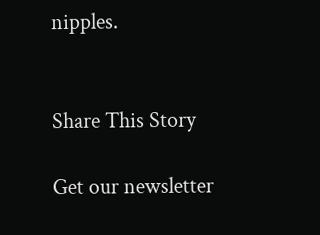nipples.


Share This Story

Get our newsletter